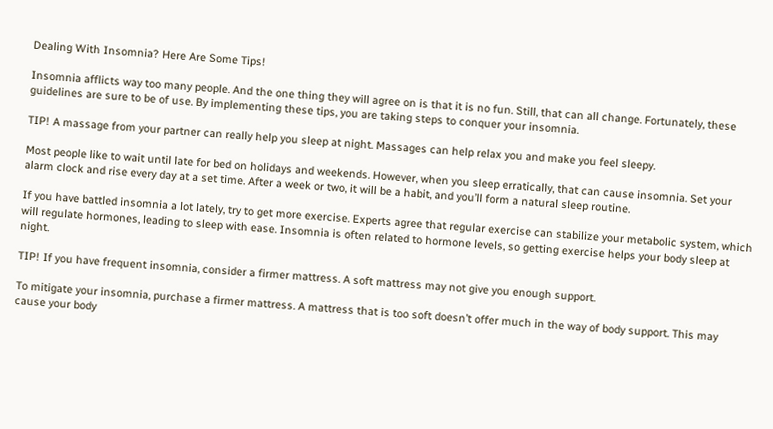Dealing With Insomnia? Here Are Some Tips!

Insomnia afflicts way too many people. And the one thing they will agree on is that it is no fun. Still, that can all change. Fortunately, these guidelines are sure to be of use. By implementing these tips, you are taking steps to conquer your insomnia.

TIP! A massage from your partner can really help you sleep at night. Massages can help relax you and make you feel sleepy.

Most people like to wait until late for bed on holidays and weekends. However, when you sleep erratically, that can cause insomnia. Set your alarm clock and rise every day at a set time. After a week or two, it will be a habit, and you’ll form a natural sleep routine.

If you have battled insomnia a lot lately, try to get more exercise. Experts agree that regular exercise can stabilize your metabolic system, which will regulate hormones, leading to sleep with ease. Insomnia is often related to hormone levels, so getting exercise helps your body sleep at night.

TIP! If you have frequent insomnia, consider a firmer mattress. A soft mattress may not give you enough support.

To mitigate your insomnia, purchase a firmer mattress. A mattress that is too soft doesn’t offer much in the way of body support. This may cause your body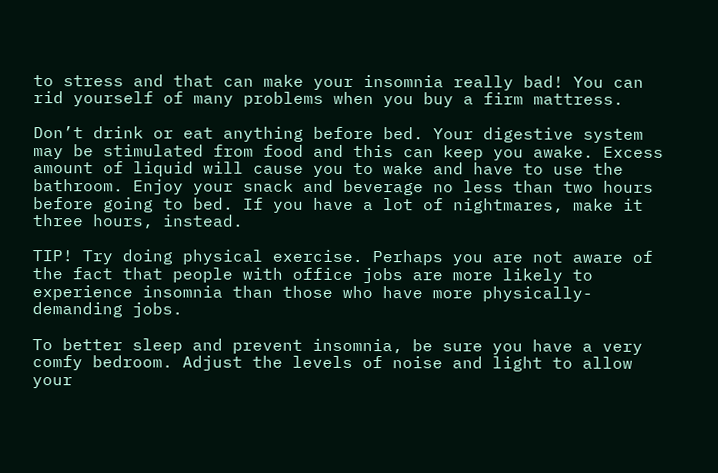to stress and that can make your insomnia really bad! You can rid yourself of many problems when you buy a firm mattress.

Don’t drink or eat anything before bed. Your digestive system may be stimulated from food and this can keep you awake. Excess amount of liquid will cause you to wake and have to use the bathroom. Enjoy your snack and beverage no less than two hours before going to bed. If you have a lot of nightmares, make it three hours, instead.

TIP! Try doing physical exercise. Perhaps you are not aware of the fact that people with office jobs are more likely to experience insomnia than those who have more physically-demanding jobs.

To better sleep and prevent insomnia, be sure you have a very comfy bedroom. Adjust the levels of noise and light to allow your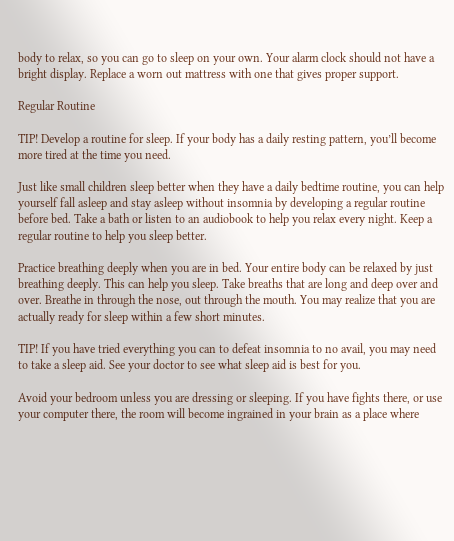body to relax, so you can go to sleep on your own. Your alarm clock should not have a bright display. Replace a worn out mattress with one that gives proper support.

Regular Routine

TIP! Develop a routine for sleep. If your body has a daily resting pattern, you’ll become more tired at the time you need.

Just like small children sleep better when they have a daily bedtime routine, you can help yourself fall asleep and stay asleep without insomnia by developing a regular routine before bed. Take a bath or listen to an audiobook to help you relax every night. Keep a regular routine to help you sleep better.

Practice breathing deeply when you are in bed. Your entire body can be relaxed by just breathing deeply. This can help you sleep. Take breaths that are long and deep over and over. Breathe in through the nose, out through the mouth. You may realize that you are actually ready for sleep within a few short minutes.

TIP! If you have tried everything you can to defeat insomnia to no avail, you may need to take a sleep aid. See your doctor to see what sleep aid is best for you.

Avoid your bedroom unless you are dressing or sleeping. If you have fights there, or use your computer there, the room will become ingrained in your brain as a place where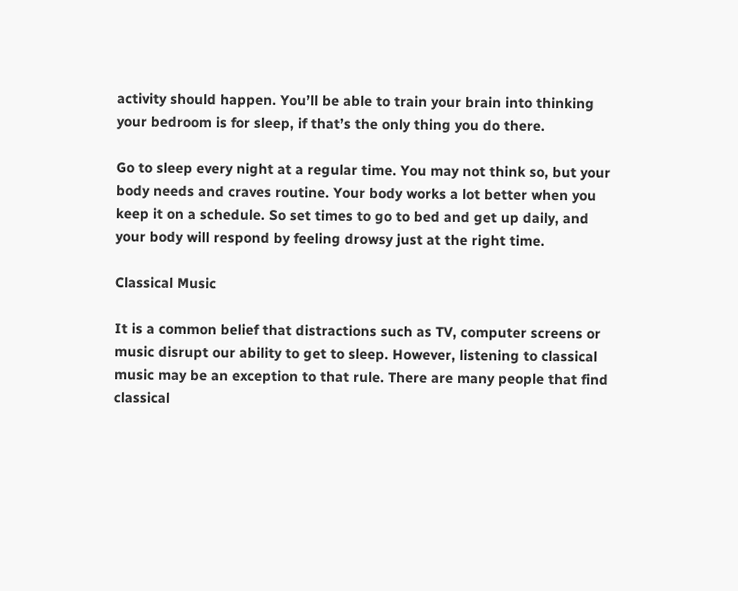activity should happen. You’ll be able to train your brain into thinking your bedroom is for sleep, if that’s the only thing you do there.

Go to sleep every night at a regular time. You may not think so, but your body needs and craves routine. Your body works a lot better when you keep it on a schedule. So set times to go to bed and get up daily, and your body will respond by feeling drowsy just at the right time.

Classical Music

It is a common belief that distractions such as TV, computer screens or music disrupt our ability to get to sleep. However, listening to classical music may be an exception to that rule. There are many people that find classical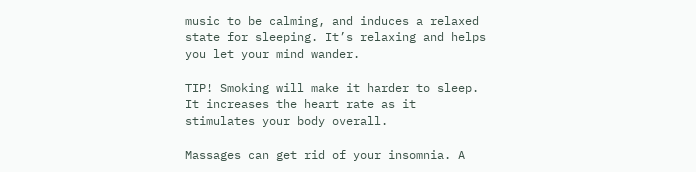music to be calming, and induces a relaxed state for sleeping. It’s relaxing and helps you let your mind wander.

TIP! Smoking will make it harder to sleep. It increases the heart rate as it stimulates your body overall.

Massages can get rid of your insomnia. A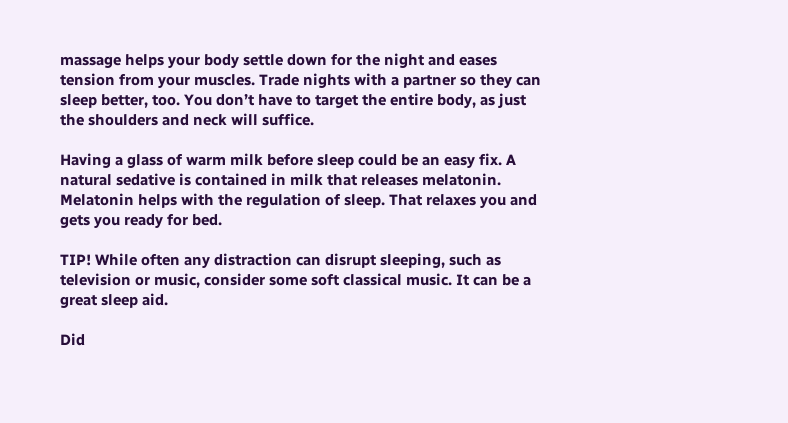massage helps your body settle down for the night and eases tension from your muscles. Trade nights with a partner so they can sleep better, too. You don’t have to target the entire body, as just the shoulders and neck will suffice.

Having a glass of warm milk before sleep could be an easy fix. A natural sedative is contained in milk that releases melatonin. Melatonin helps with the regulation of sleep. That relaxes you and gets you ready for bed.

TIP! While often any distraction can disrupt sleeping, such as television or music, consider some soft classical music. It can be a great sleep aid.

Did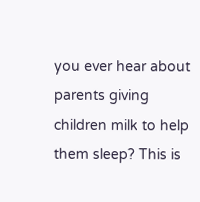you ever hear about parents giving children milk to help them sleep? This is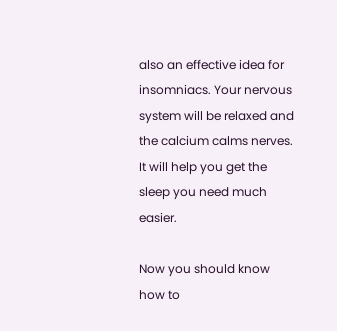also an effective idea for insomniacs. Your nervous system will be relaxed and the calcium calms nerves. It will help you get the sleep you need much easier.

Now you should know how to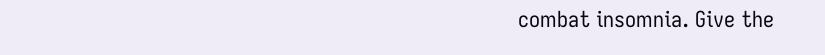combat insomnia. Give the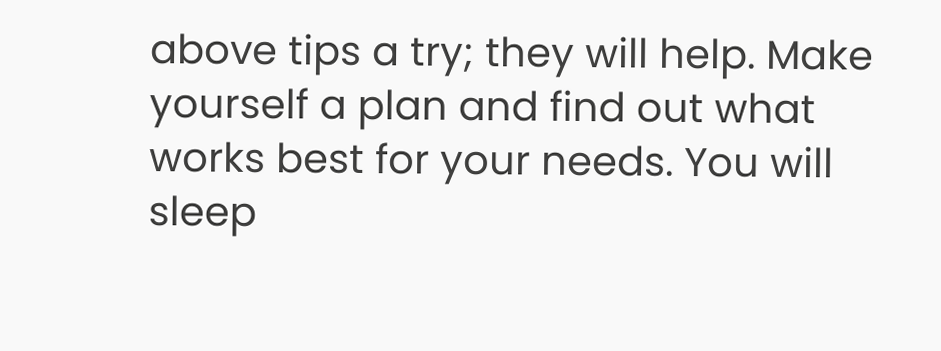above tips a try; they will help. Make yourself a plan and find out what works best for your needs. You will sleep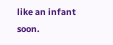like an infant soon.